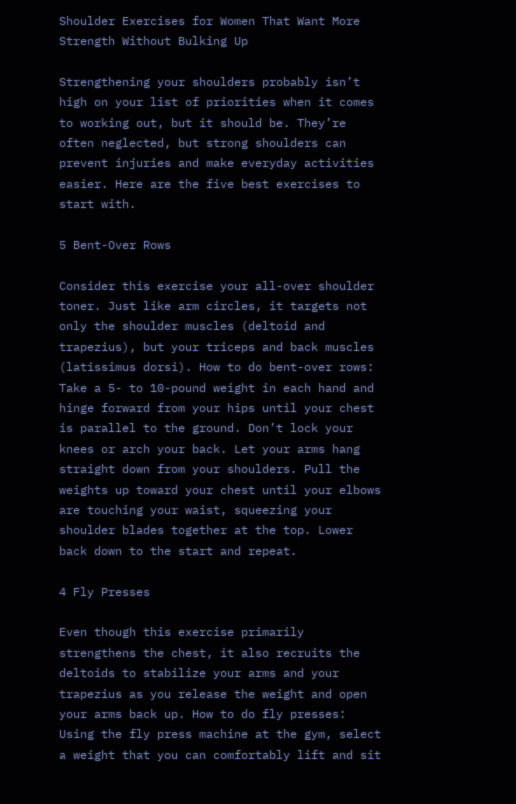Shoulder Exercises for Women That Want More Strength Without Bulking Up

Strengthening your shoulders probably isn’t high on your list of priorities when it comes to working out, but it should be. They’re often neglected, but strong shoulders can prevent injuries and make everyday activities easier. Here are the five best exercises to start with.

5 Bent-Over Rows

Consider this exercise your all-over shoulder toner. Just like arm circles, it targets not only the shoulder muscles (deltoid and trapezius), but your triceps and back muscles (latissimus dorsi). How to do bent-over rows: Take a 5- to 10-pound weight in each hand and hinge forward from your hips until your chest is parallel to the ground. Don’t lock your knees or arch your back. Let your arms hang straight down from your shoulders. Pull the weights up toward your chest until your elbows are touching your waist, squeezing your shoulder blades together at the top. Lower back down to the start and repeat.

4 Fly Presses

Even though this exercise primarily strengthens the chest, it also recruits the deltoids to stabilize your arms and your trapezius as you release the weight and open your arms back up. How to do fly presses: Using the fly press machine at the gym, select a weight that you can comfortably lift and sit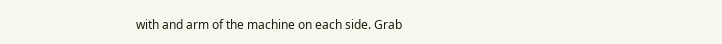with and arm of the machine on each side. Grab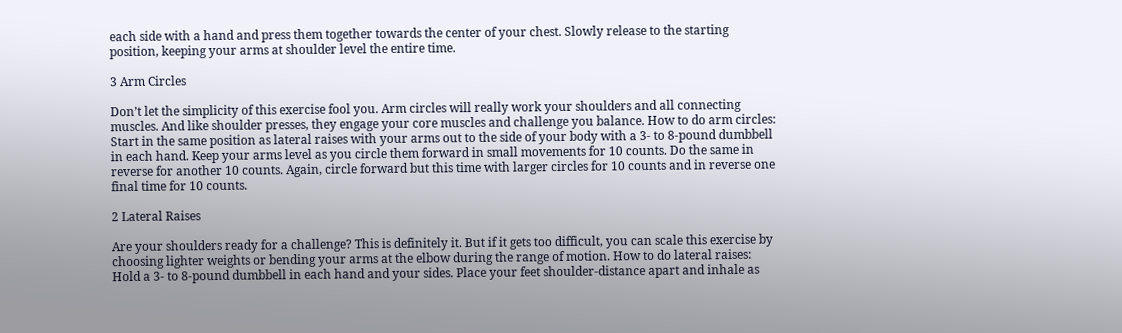each side with a hand and press them together towards the center of your chest. Slowly release to the starting position, keeping your arms at shoulder level the entire time.

3 Arm Circles

Don’t let the simplicity of this exercise fool you. Arm circles will really work your shoulders and all connecting muscles. And like shoulder presses, they engage your core muscles and challenge you balance. How to do arm circles: Start in the same position as lateral raises with your arms out to the side of your body with a 3- to 8-pound dumbbell in each hand. Keep your arms level as you circle them forward in small movements for 10 counts. Do the same in reverse for another 10 counts. Again, circle forward but this time with larger circles for 10 counts and in reverse one final time for 10 counts.

2 Lateral Raises

Are your shoulders ready for a challenge? This is definitely it. But if it gets too difficult, you can scale this exercise by choosing lighter weights or bending your arms at the elbow during the range of motion. How to do lateral raises: Hold a 3- to 8-pound dumbbell in each hand and your sides. Place your feet shoulder-distance apart and inhale as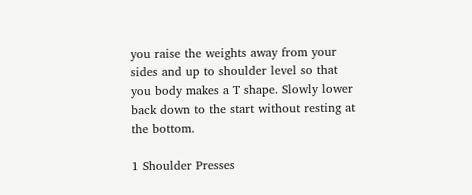you raise the weights away from your sides and up to shoulder level so that you body makes a T shape. Slowly lower back down to the start without resting at the bottom.

1 Shoulder Presses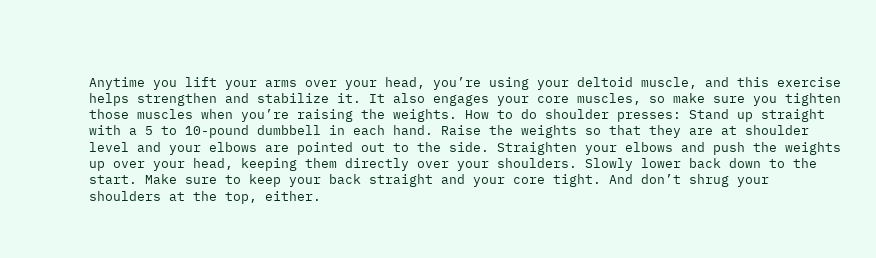Anytime you lift your arms over your head, you’re using your deltoid muscle, and this exercise helps strengthen and stabilize it. It also engages your core muscles, so make sure you tighten those muscles when you’re raising the weights. How to do shoulder presses: Stand up straight with a 5 to 10-pound dumbbell in each hand. Raise the weights so that they are at shoulder level and your elbows are pointed out to the side. Straighten your elbows and push the weights up over your head, keeping them directly over your shoulders. Slowly lower back down to the start. Make sure to keep your back straight and your core tight. And don’t shrug your shoulders at the top, either.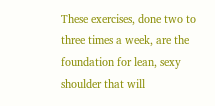These exercises, done two to three times a week, are the foundation for lean, sexy shoulder that will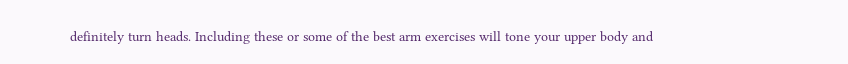definitely turn heads. Including these or some of the best arm exercises will tone your upper body and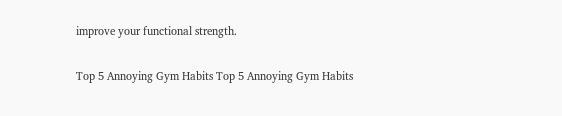improve your functional strength.

Top 5 Annoying Gym Habits Top 5 Annoying Gym Habits